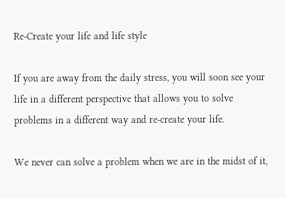Re-Create your life and life style

If you are away from the daily stress, you will soon see your life in a different perspective that allows you to solve problems in a different way and re-create your life.

We never can solve a problem when we are in the midst of it,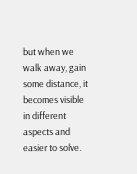but when we walk away, gain some distance, it becomes visible in different aspects and easier to solve.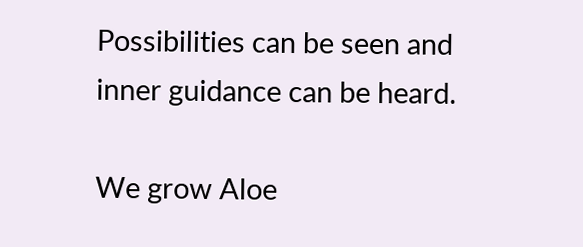Possibilities can be seen and inner guidance can be heard.

We grow Aloe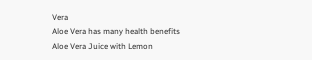Vera
Aloe Vera has many health benefits
Aloe Vera Juice with Lemon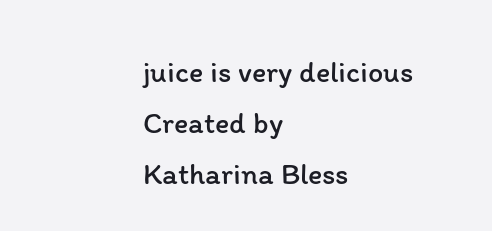juice is very delicious
Created by Katharina Bless